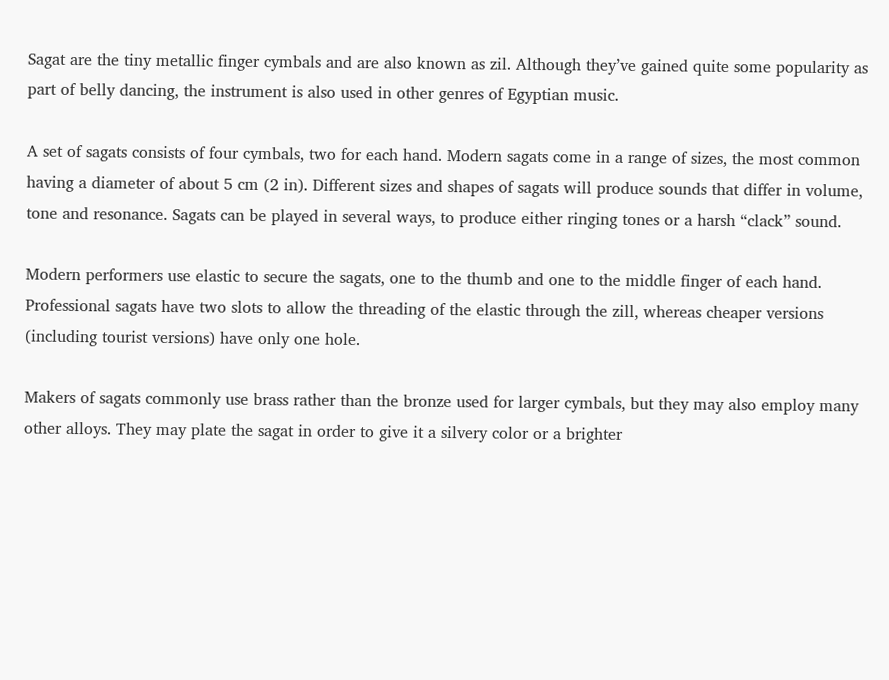Sagat are the tiny metallic finger cymbals and are also known as zil. Although they’ve gained quite some popularity as part of belly dancing, the instrument is also used in other genres of Egyptian music.

A set of sagats consists of four cymbals, two for each hand. Modern sagats come in a range of sizes, the most common having a diameter of about 5 cm (2 in). Different sizes and shapes of sagats will produce sounds that differ in volume, tone and resonance. Sagats can be played in several ways, to produce either ringing tones or a harsh “clack” sound.

Modern performers use elastic to secure the sagats, one to the thumb and one to the middle finger of each hand. Professional sagats have two slots to allow the threading of the elastic through the zill, whereas cheaper versions (including tourist versions) have only one hole.

Makers of sagats commonly use brass rather than the bronze used for larger cymbals, but they may also employ many other alloys. They may plate the sagat in order to give it a silvery color or a brighter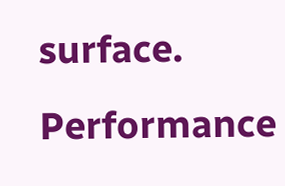surface. Performance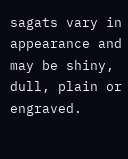sagats vary in appearance and may be shiny, dull, plain or engraved.